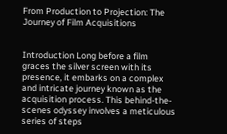From Production to Projection: The Journey of Film Acquisitions


Introduction Long before a film graces the silver screen with its presence, it embarks on a complex and intricate journey known as the acquisition process. This behind-the-scenes odyssey involves a meticulous series of steps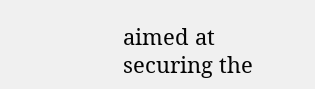aimed at securing the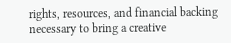rights, resources, and financial backing necessary to bring a creative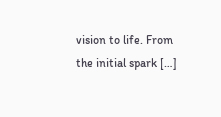vision to life. From the initial spark […]